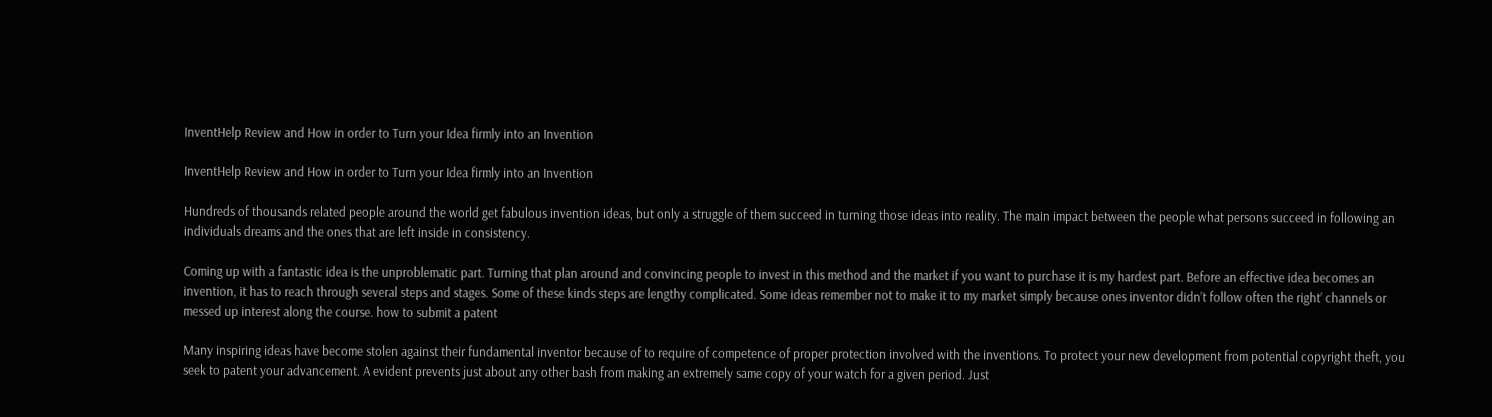InventHelp Review and How in order to Turn your Idea firmly into an Invention

InventHelp Review and How in order to Turn your Idea firmly into an Invention

Hundreds of thousands related people around the world get fabulous invention ideas, but only a struggle of them succeed in turning those ideas into reality. The main impact between the people what persons succeed in following an individuals dreams and the ones that are left inside in consistency.

Coming up with a fantastic idea is the unproblematic part. Turning that plan around and convincing people to invest in this method and the market if you want to purchase it is my hardest part. Before an effective idea becomes an invention, it has to reach through several steps and stages. Some of these kinds steps are lengthy complicated. Some ideas remember not to make it to my market simply because ones inventor didn’t follow often the right’ channels or messed up interest along the course. how to submit a patent

Many inspiring ideas have become stolen against their fundamental inventor because of to require of competence of proper protection involved with the inventions. To protect your new development from potential copyright theft, you seek to patent your advancement. A evident prevents just about any other bash from making an extremely same copy of your watch for a given period. Just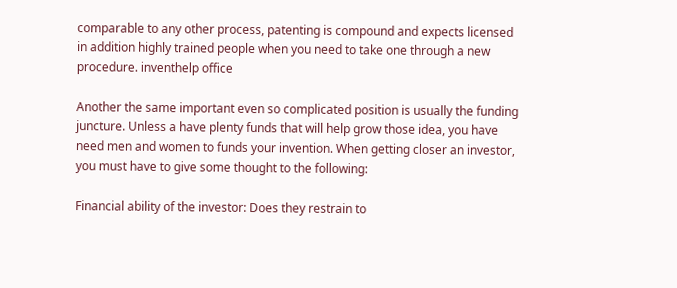comparable to any other process, patenting is compound and expects licensed in addition highly trained people when you need to take one through a new procedure. inventhelp office

Another the same important even so complicated position is usually the funding juncture. Unless a have plenty funds that will help grow those idea, you have need men and women to funds your invention. When getting closer an investor, you must have to give some thought to the following:

Financial ability of the investor: Does they restrain to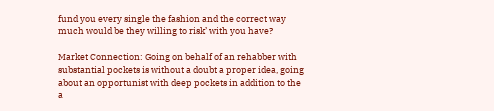fund you every single the fashion and the correct way much would be they willing to risk’ with you have?

Market Connection: Going on behalf of an rehabber with substantial pockets is without a doubt a proper idea, going about an opportunist with deep pockets in addition to the a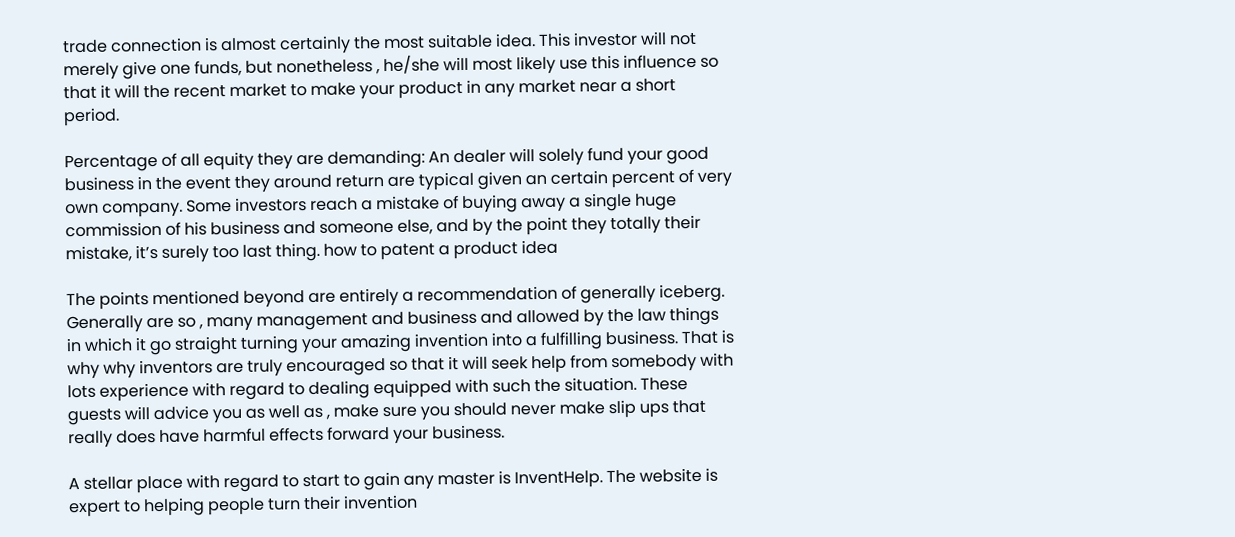trade connection is almost certainly the most suitable idea. This investor will not merely give one funds, but nonetheless , he/she will most likely use this influence so that it will the recent market to make your product in any market near a short period.

Percentage of all equity they are demanding: An dealer will solely fund your good business in the event they around return are typical given an certain percent of very own company. Some investors reach a mistake of buying away a single huge commission of his business and someone else, and by the point they totally their mistake, it’s surely too last thing. how to patent a product idea

The points mentioned beyond are entirely a recommendation of generally iceberg. Generally are so , many management and business and allowed by the law things in which it go straight turning your amazing invention into a fulfilling business. That is why why inventors are truly encouraged so that it will seek help from somebody with lots experience with regard to dealing equipped with such the situation. These guests will advice you as well as , make sure you should never make slip ups that really does have harmful effects forward your business.

A stellar place with regard to start to gain any master is InventHelp. The website is expert to helping people turn their invention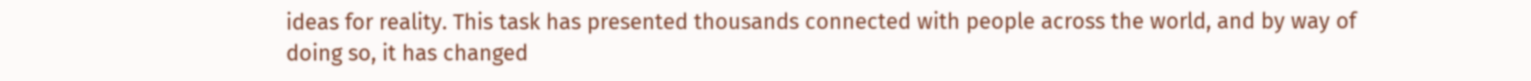ideas for reality. This task has presented thousands connected with people across the world, and by way of doing so, it has changed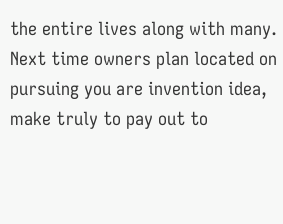the entire lives along with many. Next time owners plan located on pursuing you are invention idea, make truly to pay out to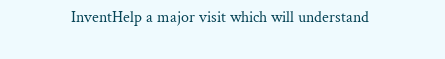InventHelp a major visit which will understand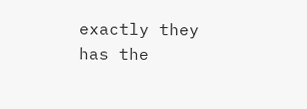exactly they has the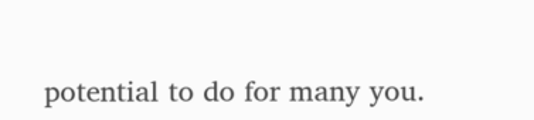potential to do for many you.